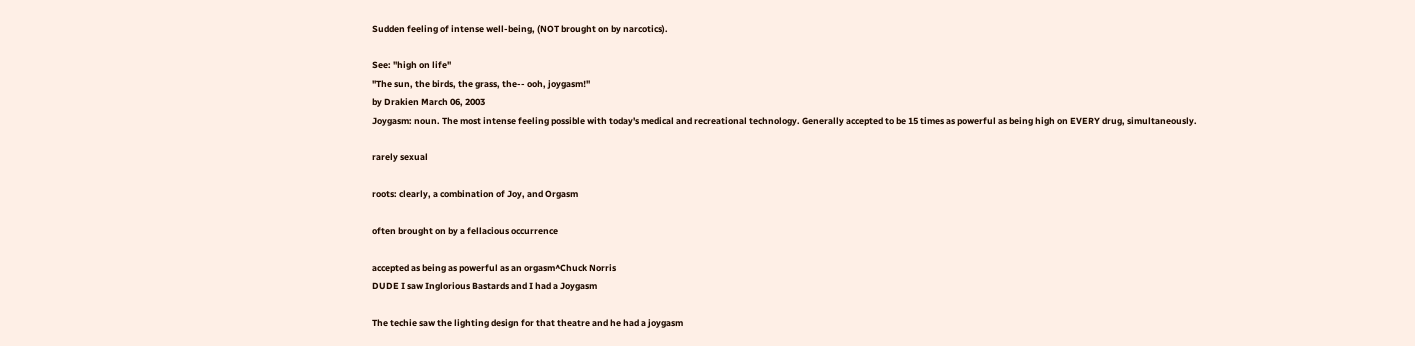Sudden feeling of intense well-being, (NOT brought on by narcotics).

See: "high on life"
"The sun, the birds, the grass, the-- ooh, joygasm!"
by Drakien March 06, 2003
Joygasm: noun. The most intense feeling possible with today's medical and recreational technology. Generally accepted to be 15 times as powerful as being high on EVERY drug, simultaneously.

rarely sexual

roots: clearly, a combination of Joy, and Orgasm

often brought on by a fellacious occurrence

accepted as being as powerful as an orgasm^Chuck Norris
DUDE I saw Inglorious Bastards and I had a Joygasm

The techie saw the lighting design for that theatre and he had a joygasm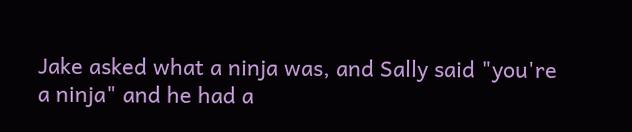Jake asked what a ninja was, and Sally said "you're a ninja" and he had a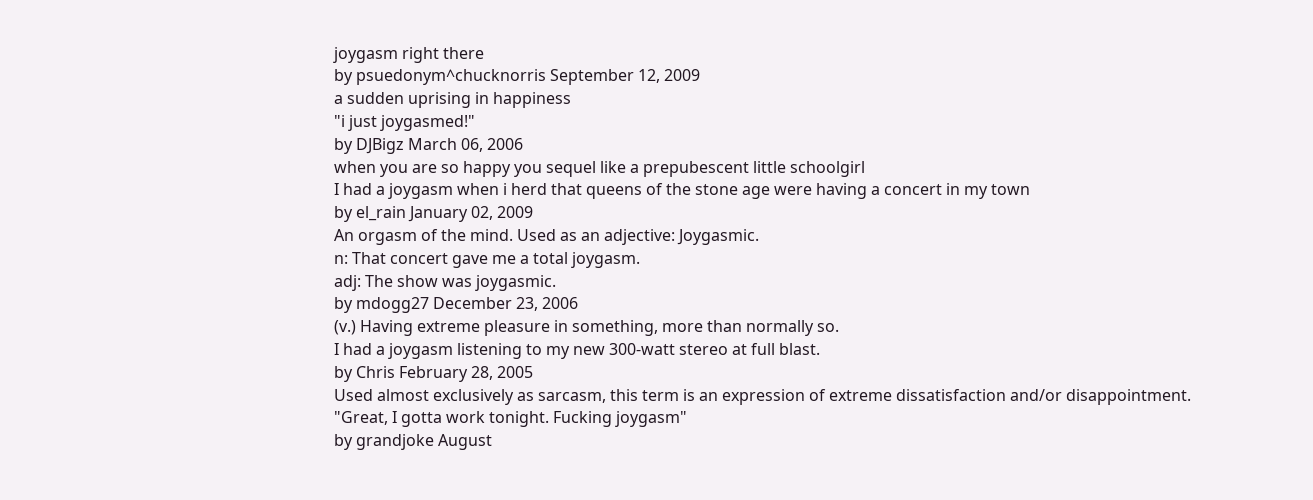joygasm right there
by psuedonym^chucknorris September 12, 2009
a sudden uprising in happiness
"i just joygasmed!"
by DJBigz March 06, 2006
when you are so happy you sequel like a prepubescent little schoolgirl
I had a joygasm when i herd that queens of the stone age were having a concert in my town
by el_rain January 02, 2009
An orgasm of the mind. Used as an adjective: Joygasmic.
n: That concert gave me a total joygasm.
adj: The show was joygasmic.
by mdogg27 December 23, 2006
(v.) Having extreme pleasure in something, more than normally so.
I had a joygasm listening to my new 300-watt stereo at full blast.
by Chris February 28, 2005
Used almost exclusively as sarcasm, this term is an expression of extreme dissatisfaction and/or disappointment.
"Great, I gotta work tonight. Fucking joygasm"
by grandjoke August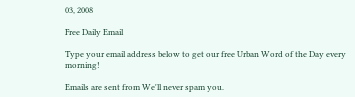03, 2008

Free Daily Email

Type your email address below to get our free Urban Word of the Day every morning!

Emails are sent from We'll never spam you.